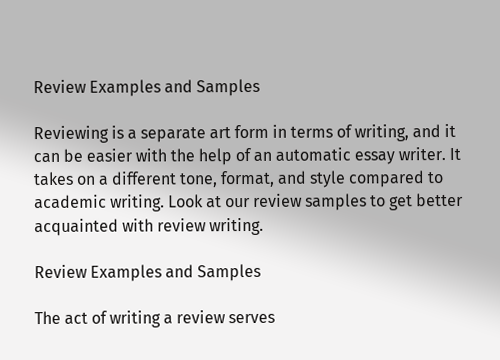Review Examples and Samples

Reviewing is a separate art form in terms of writing, and it can be easier with the help of an automatic essay writer. It takes on a different tone, format, and style compared to academic writing. Look at our review samples to get better acquainted with review writing.

Review Examples and Samples

The act of writing a review serves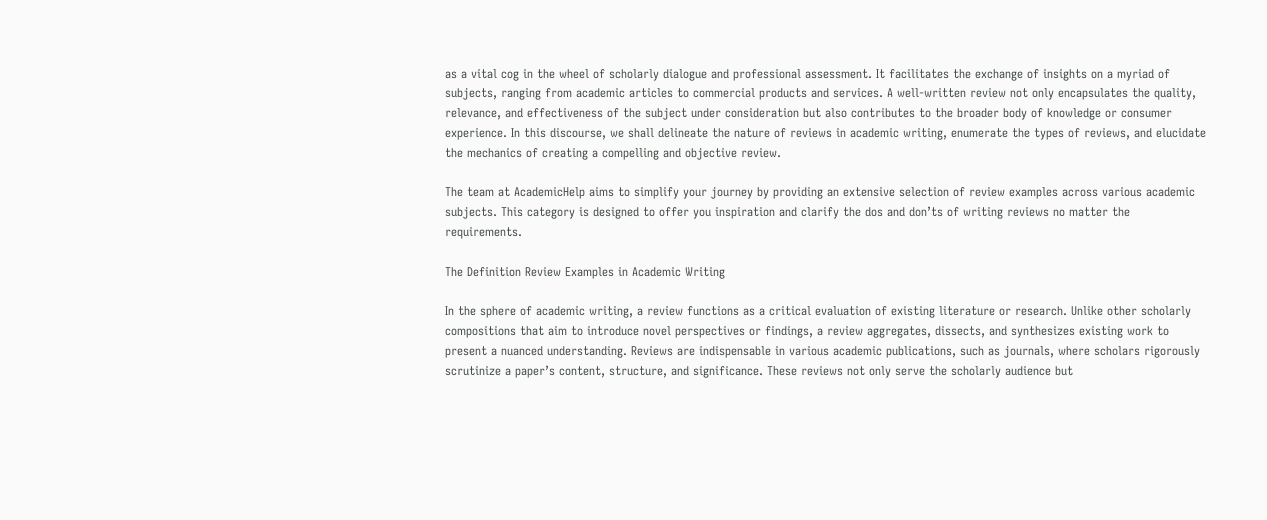as a vital cog in the wheel of scholarly dialogue and professional assessment. It facilitates the exchange of insights on a myriad of subjects, ranging from academic articles to commercial products and services. A well-written review not only encapsulates the quality, relevance, and effectiveness of the subject under consideration but also contributes to the broader body of knowledge or consumer experience. In this discourse, we shall delineate the nature of reviews in academic writing, enumerate the types of reviews, and elucidate the mechanics of creating a compelling and objective review.

The team at AcademicHelp aims to simplify your journey by providing an extensive selection of review examples across various academic subjects. This category is designed to offer you inspiration and clarify the dos and don’ts of writing reviews no matter the requirements.

The Definition Review Examples in Academic Writing

In the sphere of academic writing, a review functions as a critical evaluation of existing literature or research. Unlike other scholarly compositions that aim to introduce novel perspectives or findings, a review aggregates, dissects, and synthesizes existing work to present a nuanced understanding. Reviews are indispensable in various academic publications, such as journals, where scholars rigorously scrutinize a paper’s content, structure, and significance. These reviews not only serve the scholarly audience but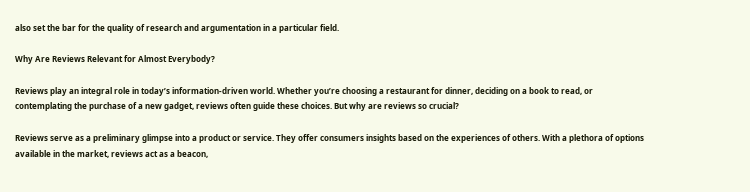also set the bar for the quality of research and argumentation in a particular field.

Why Are Reviews Relevant for Almost Everybody?

Reviews play an integral role in today’s information-driven world. Whether you’re choosing a restaurant for dinner, deciding on a book to read, or contemplating the purchase of a new gadget, reviews often guide these choices. But why are reviews so crucial?

Reviews serve as a preliminary glimpse into a product or service. They offer consumers insights based on the experiences of others. With a plethora of options available in the market, reviews act as a beacon,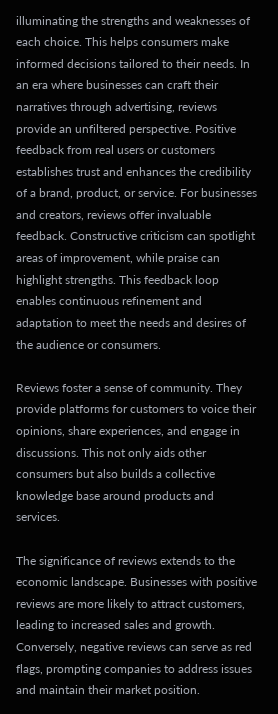illuminating the strengths and weaknesses of each choice. This helps consumers make informed decisions tailored to their needs. In an era where businesses can craft their narratives through advertising, reviews provide an unfiltered perspective. Positive feedback from real users or customers establishes trust and enhances the credibility of a brand, product, or service. For businesses and creators, reviews offer invaluable feedback. Constructive criticism can spotlight areas of improvement, while praise can highlight strengths. This feedback loop enables continuous refinement and adaptation to meet the needs and desires of the audience or consumers.

Reviews foster a sense of community. They provide platforms for customers to voice their opinions, share experiences, and engage in discussions. This not only aids other consumers but also builds a collective knowledge base around products and services.

The significance of reviews extends to the economic landscape. Businesses with positive reviews are more likely to attract customers, leading to increased sales and growth. Conversely, negative reviews can serve as red flags, prompting companies to address issues and maintain their market position.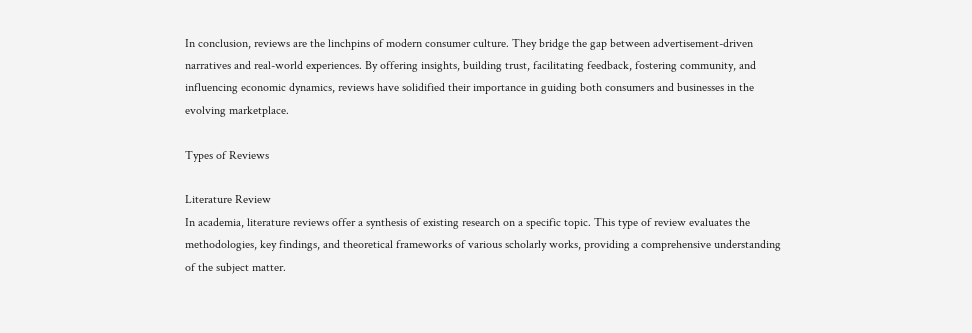In conclusion, reviews are the linchpins of modern consumer culture. They bridge the gap between advertisement-driven narratives and real-world experiences. By offering insights, building trust, facilitating feedback, fostering community, and influencing economic dynamics, reviews have solidified their importance in guiding both consumers and businesses in the evolving marketplace.

Types of Reviews

Literature Review
In academia, literature reviews offer a synthesis of existing research on a specific topic. This type of review evaluates the methodologies, key findings, and theoretical frameworks of various scholarly works, providing a comprehensive understanding of the subject matter.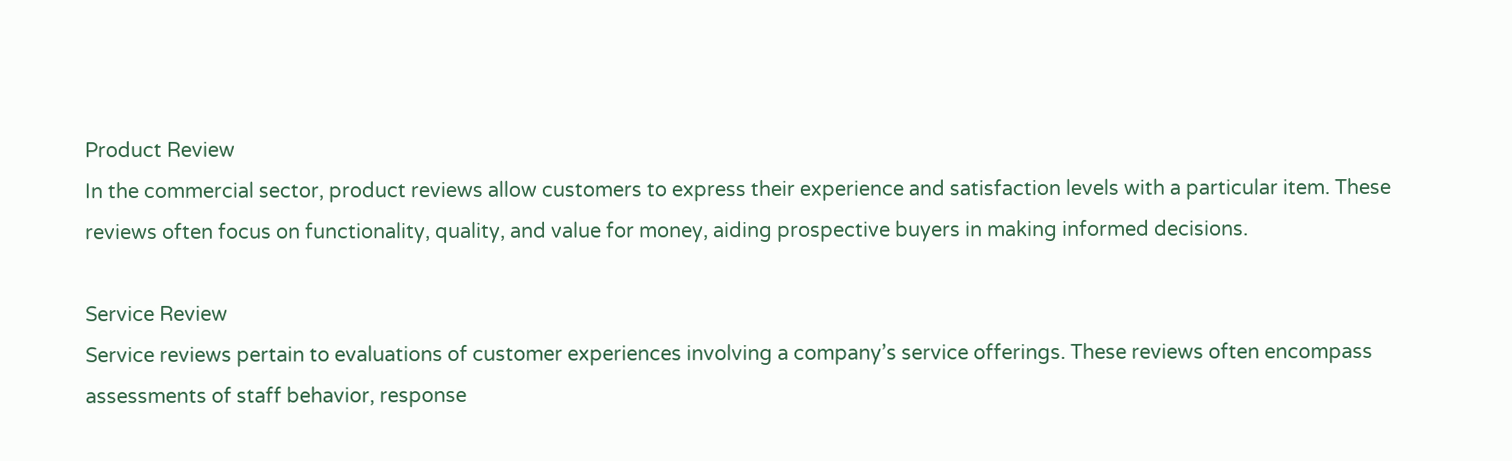Product Review
In the commercial sector, product reviews allow customers to express their experience and satisfaction levels with a particular item. These reviews often focus on functionality, quality, and value for money, aiding prospective buyers in making informed decisions.

Service Review
Service reviews pertain to evaluations of customer experiences involving a company’s service offerings. These reviews often encompass assessments of staff behavior, response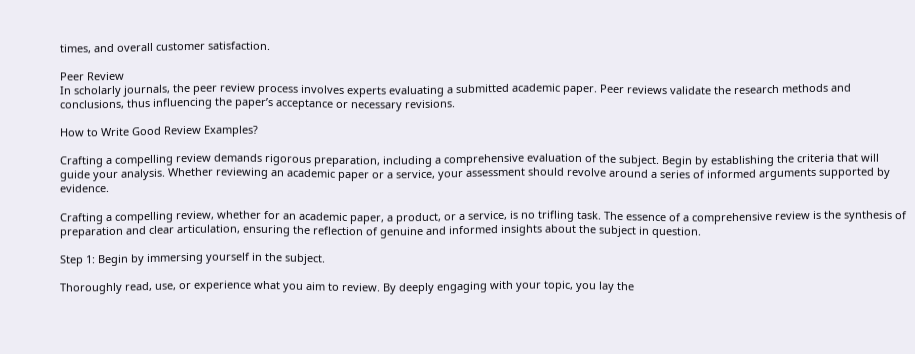times, and overall customer satisfaction.

Peer Review
In scholarly journals, the peer review process involves experts evaluating a submitted academic paper. Peer reviews validate the research methods and conclusions, thus influencing the paper’s acceptance or necessary revisions.

How to Write Good Review Examples?

Crafting a compelling review demands rigorous preparation, including a comprehensive evaluation of the subject. Begin by establishing the criteria that will guide your analysis. Whether reviewing an academic paper or a service, your assessment should revolve around a series of informed arguments supported by evidence.

Crafting a compelling review, whether for an academic paper, a product, or a service, is no trifling task. The essence of a comprehensive review is the synthesis of preparation and clear articulation, ensuring the reflection of genuine and informed insights about the subject in question.

Step 1: Begin by immersing yourself in the subject.

Thoroughly read, use, or experience what you aim to review. By deeply engaging with your topic, you lay the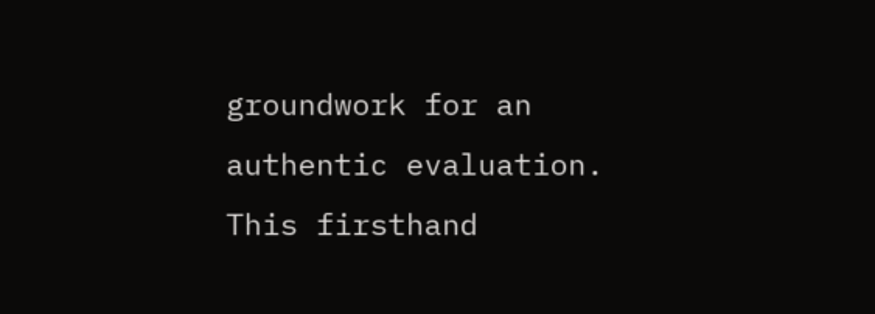groundwork for an authentic evaluation. This firsthand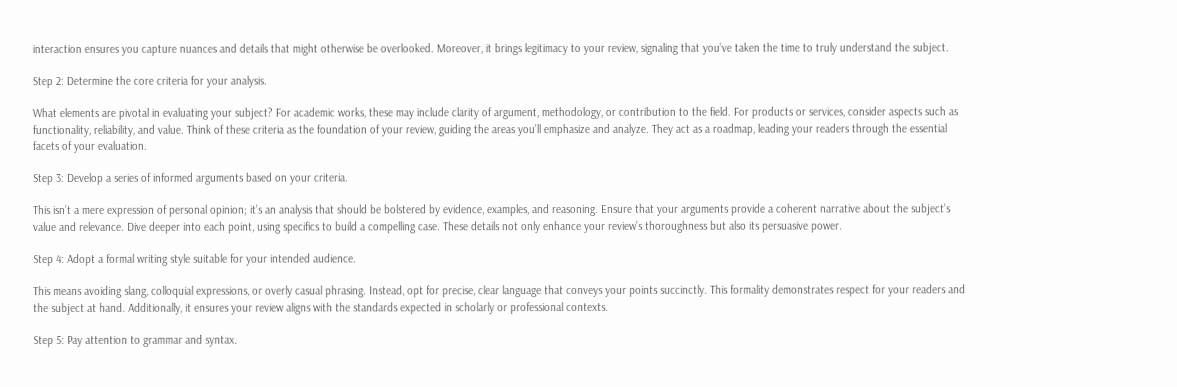interaction ensures you capture nuances and details that might otherwise be overlooked. Moreover, it brings legitimacy to your review, signaling that you’ve taken the time to truly understand the subject.

Step 2: Determine the core criteria for your analysis.

What elements are pivotal in evaluating your subject? For academic works, these may include clarity of argument, methodology, or contribution to the field. For products or services, consider aspects such as functionality, reliability, and value. Think of these criteria as the foundation of your review, guiding the areas you’ll emphasize and analyze. They act as a roadmap, leading your readers through the essential facets of your evaluation.

Step 3: Develop a series of informed arguments based on your criteria.

This isn’t a mere expression of personal opinion; it’s an analysis that should be bolstered by evidence, examples, and reasoning. Ensure that your arguments provide a coherent narrative about the subject’s value and relevance. Dive deeper into each point, using specifics to build a compelling case. These details not only enhance your review’s thoroughness but also its persuasive power.

Step 4: Adopt a formal writing style suitable for your intended audience.

This means avoiding slang, colloquial expressions, or overly casual phrasing. Instead, opt for precise, clear language that conveys your points succinctly. This formality demonstrates respect for your readers and the subject at hand. Additionally, it ensures your review aligns with the standards expected in scholarly or professional contexts.

Step 5: Pay attention to grammar and syntax.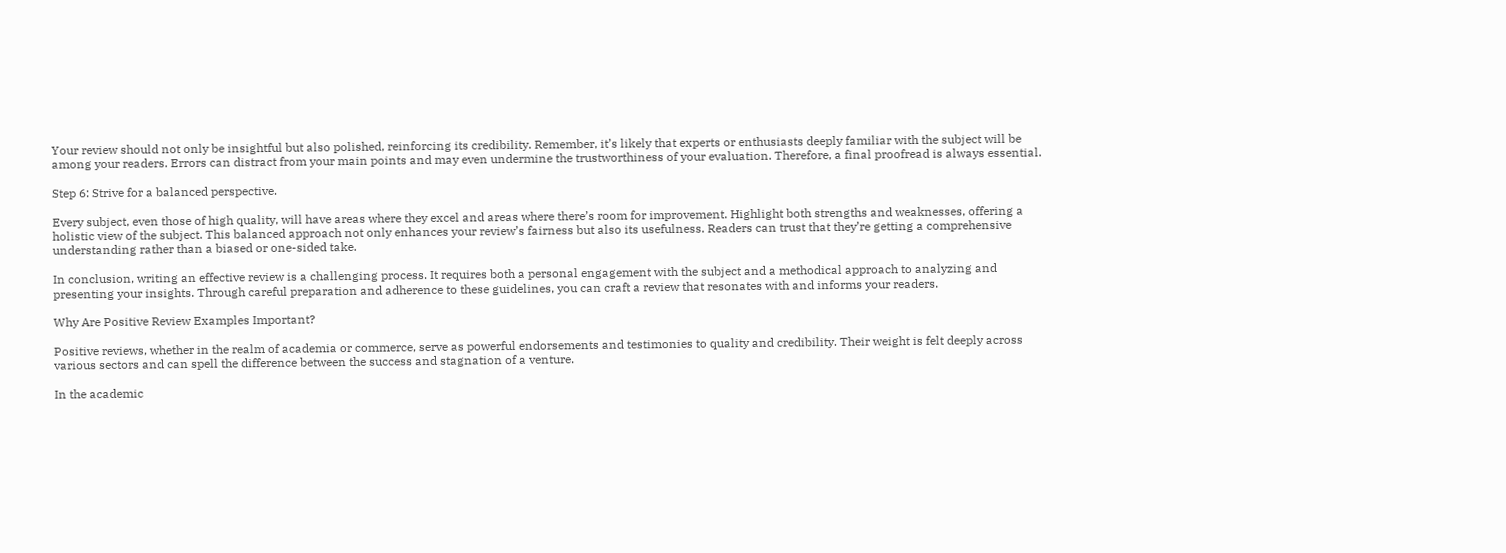Your review should not only be insightful but also polished, reinforcing its credibility. Remember, it’s likely that experts or enthusiasts deeply familiar with the subject will be among your readers. Errors can distract from your main points and may even undermine the trustworthiness of your evaluation. Therefore, a final proofread is always essential.

Step 6: Strive for a balanced perspective.

Every subject, even those of high quality, will have areas where they excel and areas where there’s room for improvement. Highlight both strengths and weaknesses, offering a holistic view of the subject. This balanced approach not only enhances your review’s fairness but also its usefulness. Readers can trust that they’re getting a comprehensive understanding rather than a biased or one-sided take.

In conclusion, writing an effective review is a challenging process. It requires both a personal engagement with the subject and a methodical approach to analyzing and presenting your insights. Through careful preparation and adherence to these guidelines, you can craft a review that resonates with and informs your readers.

Why Are Positive Review Examples Important?

Positive reviews, whether in the realm of academia or commerce, serve as powerful endorsements and testimonies to quality and credibility. Their weight is felt deeply across various sectors and can spell the difference between the success and stagnation of a venture.

In the academic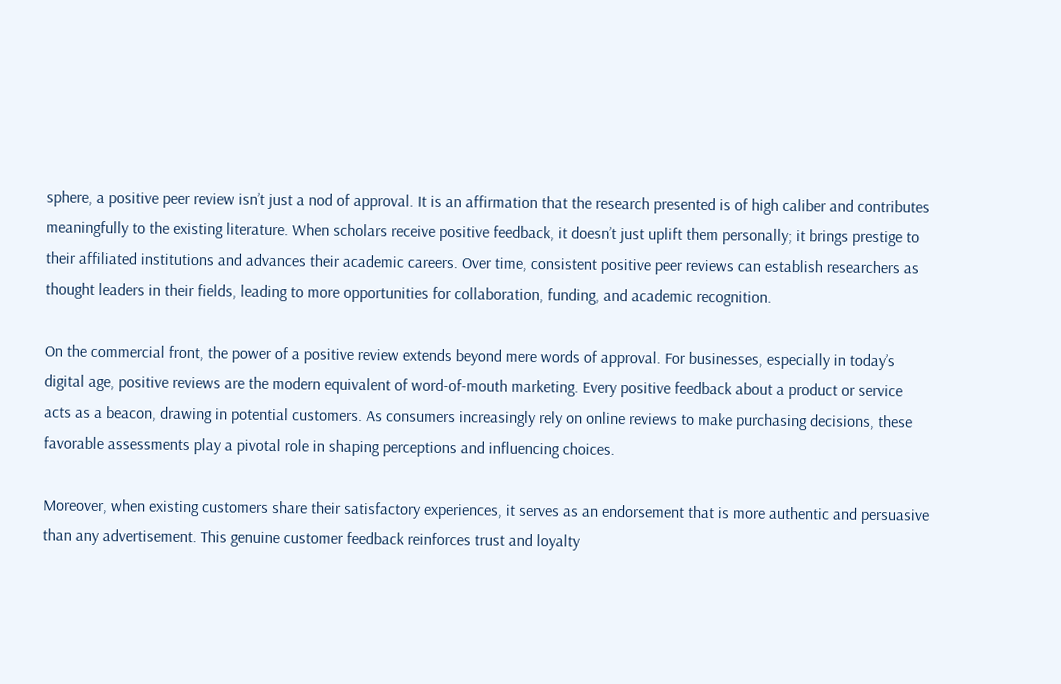sphere, a positive peer review isn’t just a nod of approval. It is an affirmation that the research presented is of high caliber and contributes meaningfully to the existing literature. When scholars receive positive feedback, it doesn’t just uplift them personally; it brings prestige to their affiliated institutions and advances their academic careers. Over time, consistent positive peer reviews can establish researchers as thought leaders in their fields, leading to more opportunities for collaboration, funding, and academic recognition.

On the commercial front, the power of a positive review extends beyond mere words of approval. For businesses, especially in today’s digital age, positive reviews are the modern equivalent of word-of-mouth marketing. Every positive feedback about a product or service acts as a beacon, drawing in potential customers. As consumers increasingly rely on online reviews to make purchasing decisions, these favorable assessments play a pivotal role in shaping perceptions and influencing choices.

Moreover, when existing customers share their satisfactory experiences, it serves as an endorsement that is more authentic and persuasive than any advertisement. This genuine customer feedback reinforces trust and loyalty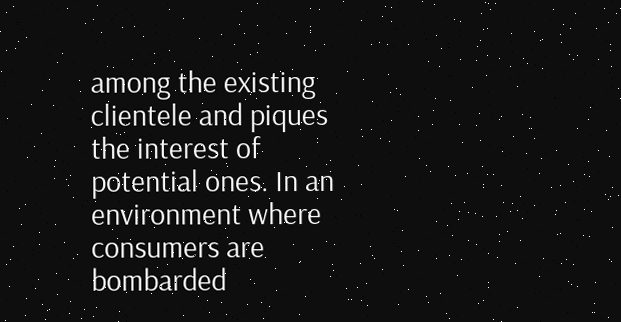among the existing clientele and piques the interest of potential ones. In an environment where consumers are bombarded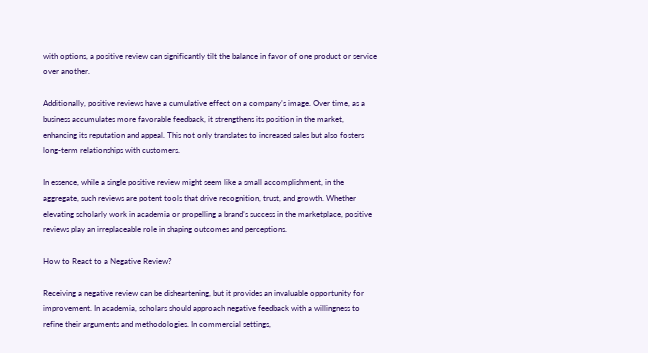with options, a positive review can significantly tilt the balance in favor of one product or service over another.

Additionally, positive reviews have a cumulative effect on a company’s image. Over time, as a business accumulates more favorable feedback, it strengthens its position in the market, enhancing its reputation and appeal. This not only translates to increased sales but also fosters long-term relationships with customers.

In essence, while a single positive review might seem like a small accomplishment, in the aggregate, such reviews are potent tools that drive recognition, trust, and growth. Whether elevating scholarly work in academia or propelling a brand’s success in the marketplace, positive reviews play an irreplaceable role in shaping outcomes and perceptions.

How to React to a Negative Review?

Receiving a negative review can be disheartening, but it provides an invaluable opportunity for improvement. In academia, scholars should approach negative feedback with a willingness to refine their arguments and methodologies. In commercial settings,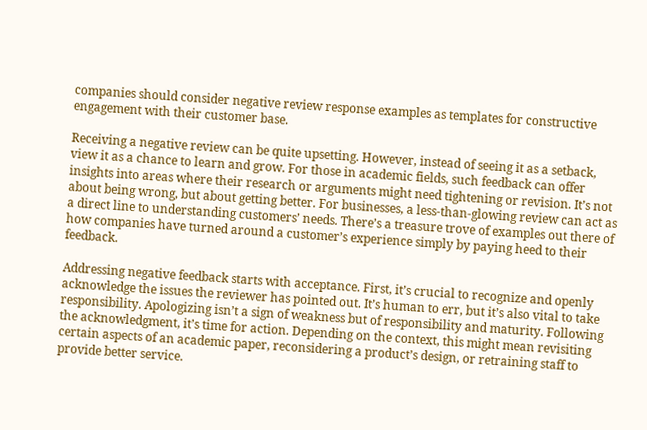companies should consider negative review response examples as templates for constructive engagement with their customer base.

Receiving a negative review can be quite upsetting. However, instead of seeing it as a setback, view it as a chance to learn and grow. For those in academic fields, such feedback can offer insights into areas where their research or arguments might need tightening or revision. It’s not about being wrong, but about getting better. For businesses, a less-than-glowing review can act as a direct line to understanding customers’ needs. There’s a treasure trove of examples out there of how companies have turned around a customer’s experience simply by paying heed to their feedback.

Addressing negative feedback starts with acceptance. First, it’s crucial to recognize and openly acknowledge the issues the reviewer has pointed out. It’s human to err, but it’s also vital to take responsibility. Apologizing isn’t a sign of weakness but of responsibility and maturity. Following the acknowledgment, it’s time for action. Depending on the context, this might mean revisiting certain aspects of an academic paper, reconsidering a product’s design, or retraining staff to provide better service.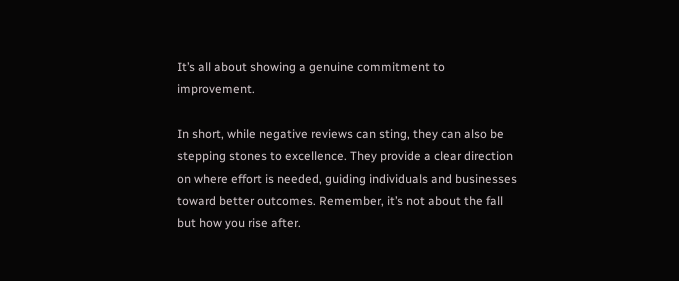It’s all about showing a genuine commitment to improvement.

In short, while negative reviews can sting, they can also be stepping stones to excellence. They provide a clear direction on where effort is needed, guiding individuals and businesses toward better outcomes. Remember, it’s not about the fall but how you rise after.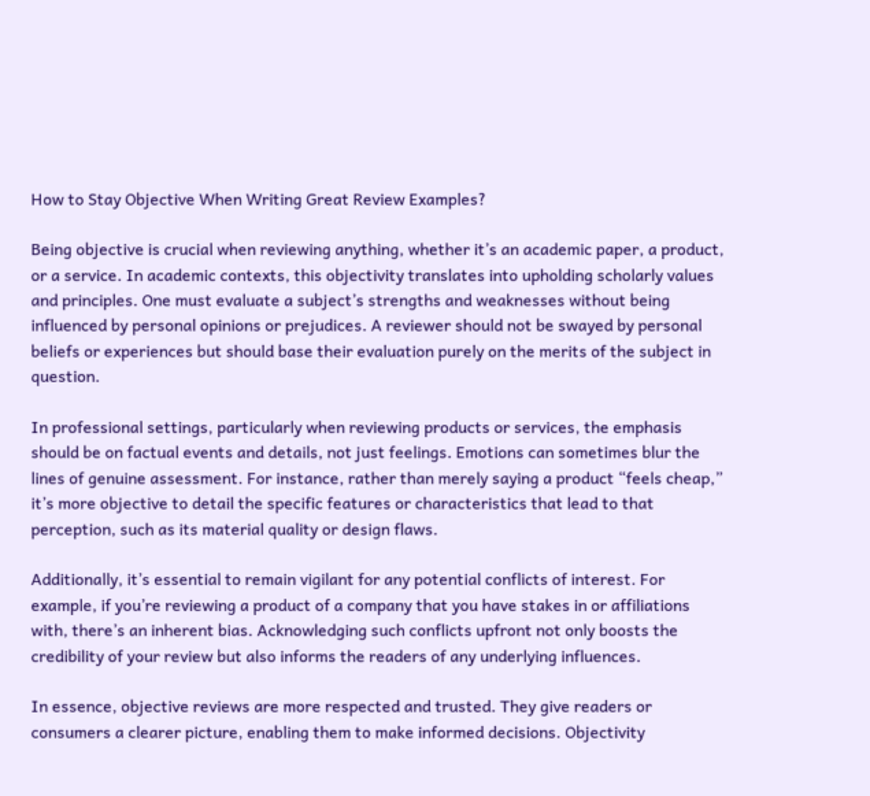How to Stay Objective When Writing Great Review Examples?

Being objective is crucial when reviewing anything, whether it’s an academic paper, a product, or a service. In academic contexts, this objectivity translates into upholding scholarly values and principles. One must evaluate a subject’s strengths and weaknesses without being influenced by personal opinions or prejudices. A reviewer should not be swayed by personal beliefs or experiences but should base their evaluation purely on the merits of the subject in question.

In professional settings, particularly when reviewing products or services, the emphasis should be on factual events and details, not just feelings. Emotions can sometimes blur the lines of genuine assessment. For instance, rather than merely saying a product “feels cheap,” it’s more objective to detail the specific features or characteristics that lead to that perception, such as its material quality or design flaws.

Additionally, it’s essential to remain vigilant for any potential conflicts of interest. For example, if you’re reviewing a product of a company that you have stakes in or affiliations with, there’s an inherent bias. Acknowledging such conflicts upfront not only boosts the credibility of your review but also informs the readers of any underlying influences.

In essence, objective reviews are more respected and trusted. They give readers or consumers a clearer picture, enabling them to make informed decisions. Objectivity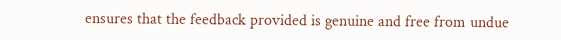ensures that the feedback provided is genuine and free from undue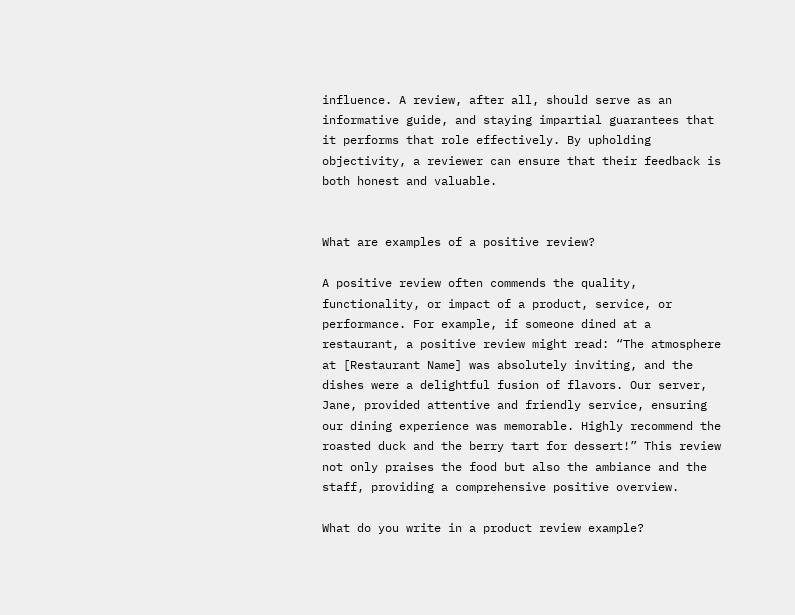influence. A review, after all, should serve as an informative guide, and staying impartial guarantees that it performs that role effectively. By upholding objectivity, a reviewer can ensure that their feedback is both honest and valuable.


What are examples of a positive review?

A positive review often commends the quality, functionality, or impact of a product, service, or performance. For example, if someone dined at a restaurant, a positive review might read: “The atmosphere at [Restaurant Name] was absolutely inviting, and the dishes were a delightful fusion of flavors. Our server, Jane, provided attentive and friendly service, ensuring our dining experience was memorable. Highly recommend the roasted duck and the berry tart for dessert!” This review not only praises the food but also the ambiance and the staff, providing a comprehensive positive overview.

What do you write in a product review example?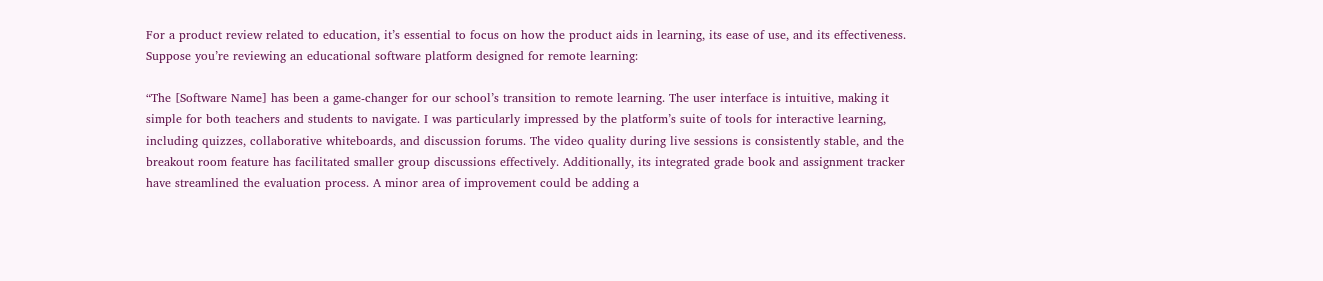For a product review related to education, it’s essential to focus on how the product aids in learning, its ease of use, and its effectiveness. Suppose you’re reviewing an educational software platform designed for remote learning:

“The [Software Name] has been a game-changer for our school’s transition to remote learning. The user interface is intuitive, making it simple for both teachers and students to navigate. I was particularly impressed by the platform’s suite of tools for interactive learning, including quizzes, collaborative whiteboards, and discussion forums. The video quality during live sessions is consistently stable, and the breakout room feature has facilitated smaller group discussions effectively. Additionally, its integrated grade book and assignment tracker have streamlined the evaluation process. A minor area of improvement could be adding a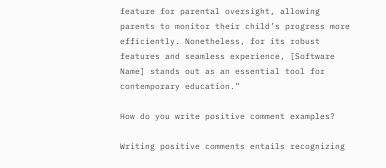feature for parental oversight, allowing parents to monitor their child’s progress more efficiently. Nonetheless, for its robust features and seamless experience, [Software Name] stands out as an essential tool for contemporary education.”

How do you write positive comment examples?

Writing positive comments entails recognizing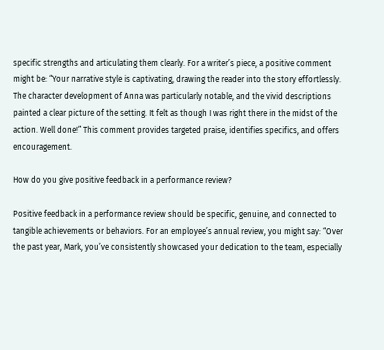specific strengths and articulating them clearly. For a writer’s piece, a positive comment might be: “Your narrative style is captivating, drawing the reader into the story effortlessly. The character development of Anna was particularly notable, and the vivid descriptions painted a clear picture of the setting. It felt as though I was right there in the midst of the action. Well done!” This comment provides targeted praise, identifies specifics, and offers encouragement.

How do you give positive feedback in a performance review?

Positive feedback in a performance review should be specific, genuine, and connected to tangible achievements or behaviors. For an employee’s annual review, you might say: “Over the past year, Mark, you’ve consistently showcased your dedication to the team, especially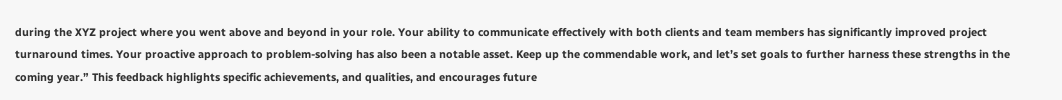during the XYZ project where you went above and beyond in your role. Your ability to communicate effectively with both clients and team members has significantly improved project turnaround times. Your proactive approach to problem-solving has also been a notable asset. Keep up the commendable work, and let’s set goals to further harness these strengths in the coming year.” This feedback highlights specific achievements, and qualities, and encourages future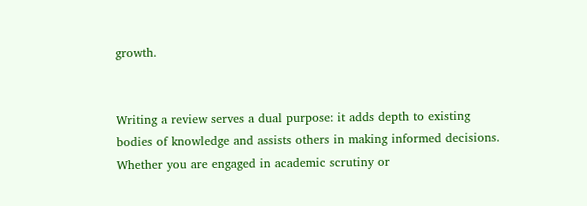growth.


Writing a review serves a dual purpose: it adds depth to existing bodies of knowledge and assists others in making informed decisions. Whether you are engaged in academic scrutiny or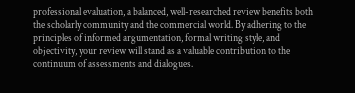professional evaluation, a balanced, well-researched review benefits both the scholarly community and the commercial world. By adhering to the principles of informed argumentation, formal writing style, and objectivity, your review will stand as a valuable contribution to the continuum of assessments and dialogues.